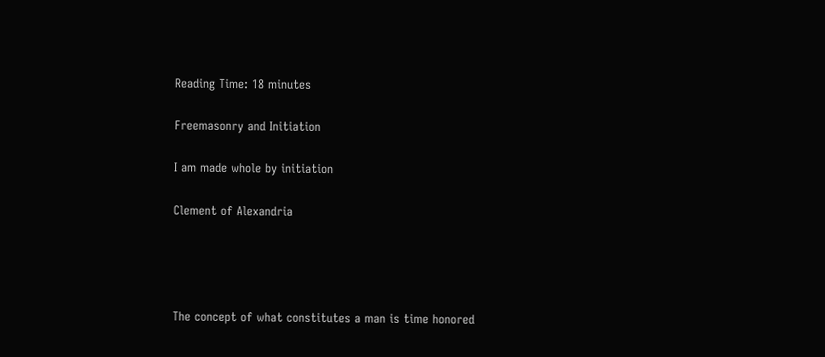Reading Time: 18 minutes

Freemasonry and Initiation

I am made whole by initiation

Clement of Alexandria




The concept of what constitutes a man is time honored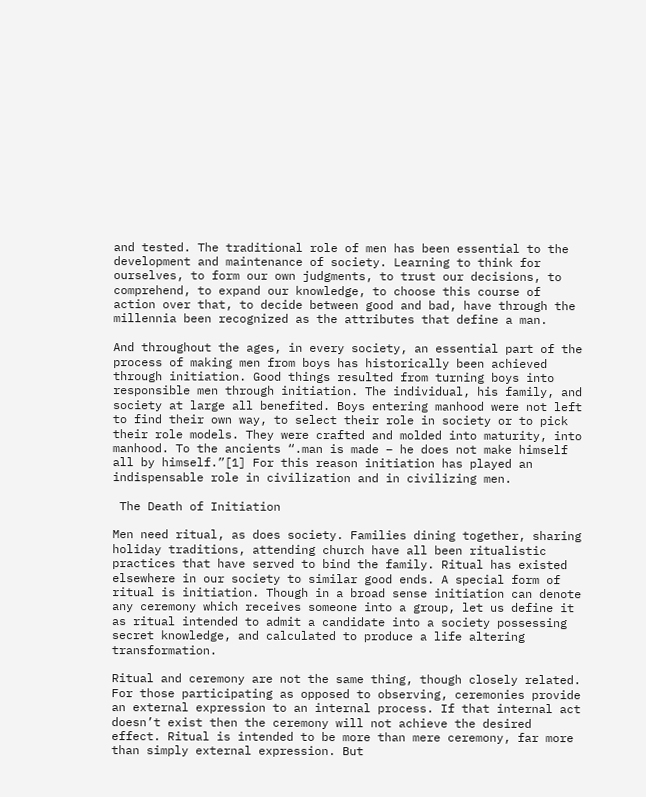and tested. The traditional role of men has been essential to the development and maintenance of society. Learning to think for ourselves, to form our own judgments, to trust our decisions, to comprehend, to expand our knowledge, to choose this course of action over that, to decide between good and bad, have through the millennia been recognized as the attributes that define a man.

And throughout the ages, in every society, an essential part of the process of making men from boys has historically been achieved through initiation. Good things resulted from turning boys into responsible men through initiation. The individual, his family, and society at large all benefited. Boys entering manhood were not left to find their own way, to select their role in society or to pick their role models. They were crafted and molded into maturity, into manhood. To the ancients “.man is made – he does not make himself all by himself.”[1] For this reason initiation has played an indispensable role in civilization and in civilizing men.

 The Death of Initiation

Men need ritual, as does society. Families dining together, sharing holiday traditions, attending church have all been ritualistic practices that have served to bind the family. Ritual has existed elsewhere in our society to similar good ends. A special form of ritual is initiation. Though in a broad sense initiation can denote any ceremony which receives someone into a group, let us define it as ritual intended to admit a candidate into a society possessing secret knowledge, and calculated to produce a life altering transformation.

Ritual and ceremony are not the same thing, though closely related. For those participating as opposed to observing, ceremonies provide an external expression to an internal process. If that internal act doesn’t exist then the ceremony will not achieve the desired effect. Ritual is intended to be more than mere ceremony, far more than simply external expression. But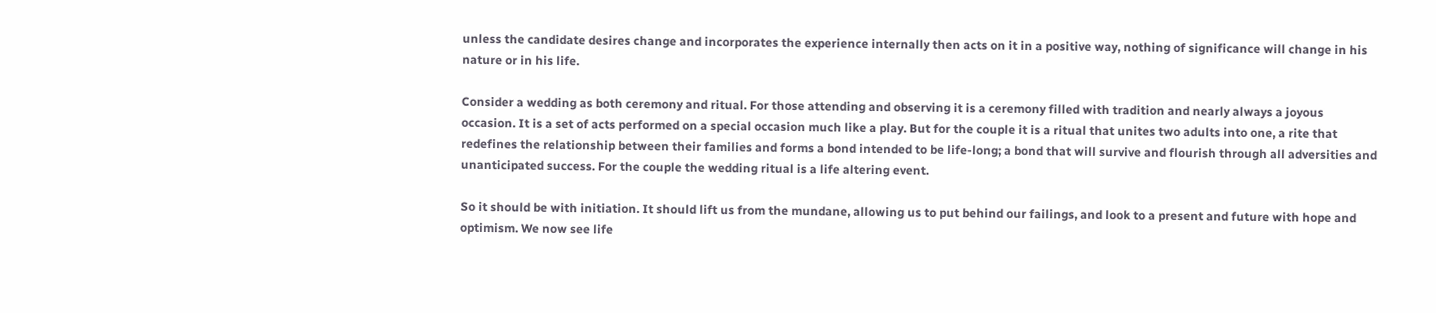unless the candidate desires change and incorporates the experience internally then acts on it in a positive way, nothing of significance will change in his nature or in his life.

Consider a wedding as both ceremony and ritual. For those attending and observing it is a ceremony filled with tradition and nearly always a joyous occasion. It is a set of acts performed on a special occasion much like a play. But for the couple it is a ritual that unites two adults into one, a rite that redefines the relationship between their families and forms a bond intended to be life-long; a bond that will survive and flourish through all adversities and unanticipated success. For the couple the wedding ritual is a life altering event.

So it should be with initiation. It should lift us from the mundane, allowing us to put behind our failings, and look to a present and future with hope and optimism. We now see life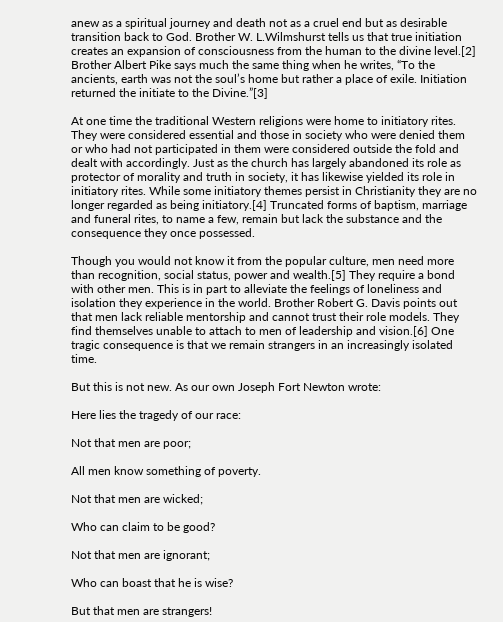anew as a spiritual journey and death not as a cruel end but as desirable transition back to God. Brother W. L.Wilmshurst tells us that true initiation creates an expansion of consciousness from the human to the divine level.[2] Brother Albert Pike says much the same thing when he writes, “To the ancients, earth was not the soul’s home but rather a place of exile. Initiation returned the initiate to the Divine.”[3]

At one time the traditional Western religions were home to initiatory rites. They were considered essential and those in society who were denied them or who had not participated in them were considered outside the fold and dealt with accordingly. Just as the church has largely abandoned its role as protector of morality and truth in society, it has likewise yielded its role in initiatory rites. While some initiatory themes persist in Christianity they are no longer regarded as being initiatory.[4] Truncated forms of baptism, marriage and funeral rites, to name a few, remain but lack the substance and the consequence they once possessed.

Though you would not know it from the popular culture, men need more than recognition, social status, power and wealth.[5] They require a bond with other men. This is in part to alleviate the feelings of loneliness and isolation they experience in the world. Brother Robert G. Davis points out that men lack reliable mentorship and cannot trust their role models. They find themselves unable to attach to men of leadership and vision.[6] One tragic consequence is that we remain strangers in an increasingly isolated time.

But this is not new. As our own Joseph Fort Newton wrote:

Here lies the tragedy of our race:

Not that men are poor;

All men know something of poverty.

Not that men are wicked;

Who can claim to be good?

Not that men are ignorant;

Who can boast that he is wise?

But that men are strangers!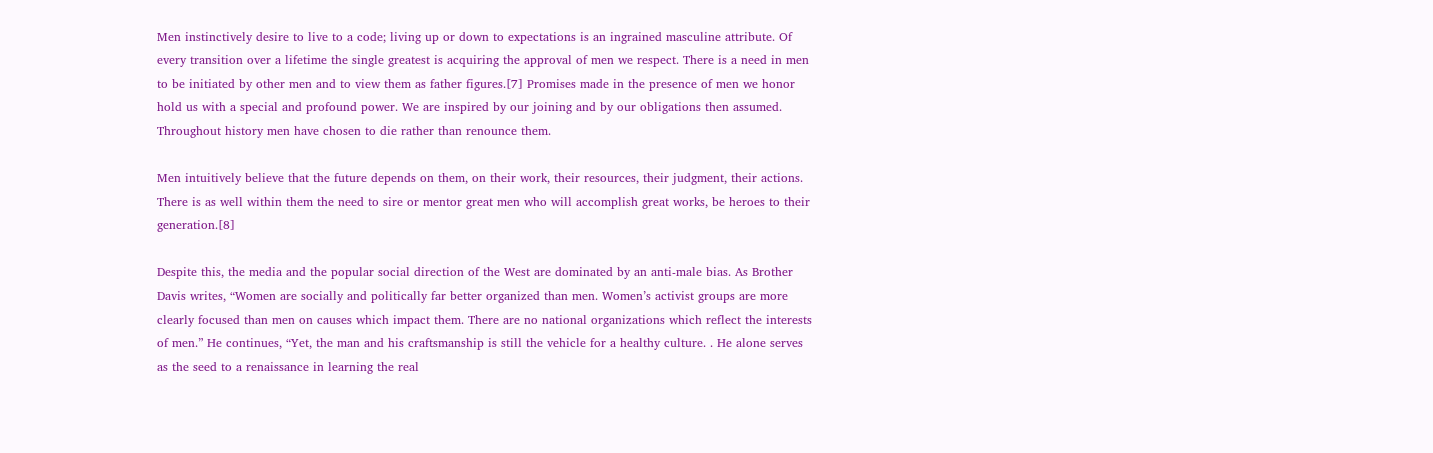Men instinctively desire to live to a code; living up or down to expectations is an ingrained masculine attribute. Of every transition over a lifetime the single greatest is acquiring the approval of men we respect. There is a need in men to be initiated by other men and to view them as father figures.[7] Promises made in the presence of men we honor hold us with a special and profound power. We are inspired by our joining and by our obligations then assumed. Throughout history men have chosen to die rather than renounce them.

Men intuitively believe that the future depends on them, on their work, their resources, their judgment, their actions. There is as well within them the need to sire or mentor great men who will accomplish great works, be heroes to their generation.[8]

Despite this, the media and the popular social direction of the West are dominated by an anti-male bias. As Brother Davis writes, “Women are socially and politically far better organized than men. Women’s activist groups are more clearly focused than men on causes which impact them. There are no national organizations which reflect the interests of men.” He continues, “Yet, the man and his craftsmanship is still the vehicle for a healthy culture. . He alone serves as the seed to a renaissance in learning the real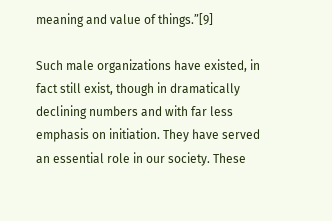meaning and value of things.”[9]

Such male organizations have existed, in fact still exist, though in dramatically declining numbers and with far less emphasis on initiation. They have served an essential role in our society. These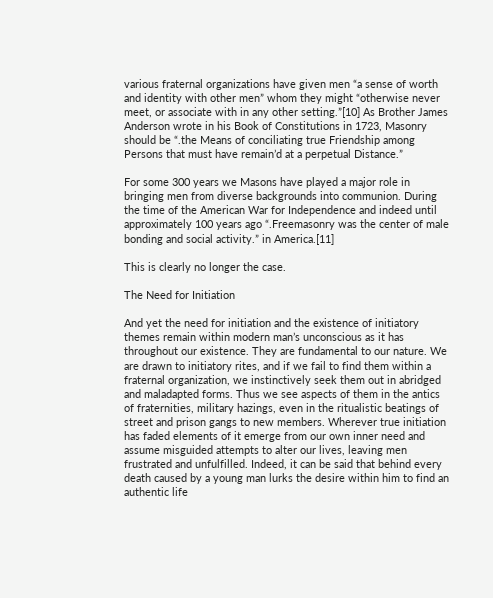various fraternal organizations have given men “a sense of worth and identity with other men” whom they might “otherwise never meet, or associate with in any other setting.”[10] As Brother James Anderson wrote in his Book of Constitutions in 1723, Masonry should be “.the Means of conciliating true Friendship among Persons that must have remain’d at a perpetual Distance.”

For some 300 years we Masons have played a major role in bringing men from diverse backgrounds into communion. During the time of the American War for Independence and indeed until approximately 100 years ago “.Freemasonry was the center of male bonding and social activity.” in America.[11]

This is clearly no longer the case.

The Need for Initiation

And yet the need for initiation and the existence of initiatory themes remain within modern man’s unconscious as it has throughout our existence. They are fundamental to our nature. We are drawn to initiatory rites, and if we fail to find them within a fraternal organization, we instinctively seek them out in abridged and maladapted forms. Thus we see aspects of them in the antics of fraternities, military hazings, even in the ritualistic beatings of street and prison gangs to new members. Wherever true initiation has faded elements of it emerge from our own inner need and assume misguided attempts to alter our lives, leaving men frustrated and unfulfilled. Indeed, it can be said that behind every death caused by a young man lurks the desire within him to find an authentic life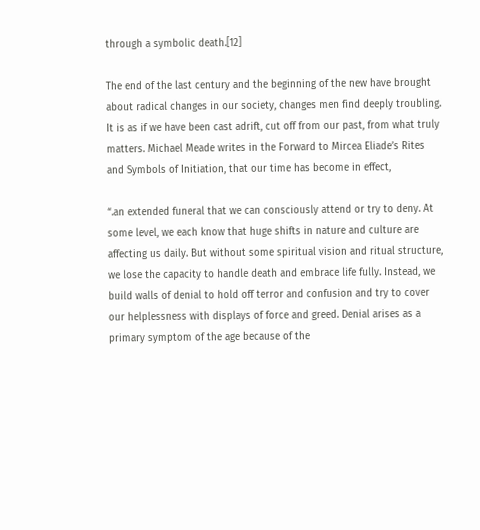through a symbolic death.[12]

The end of the last century and the beginning of the new have brought about radical changes in our society, changes men find deeply troubling. It is as if we have been cast adrift, cut off from our past, from what truly matters. Michael Meade writes in the Forward to Mircea Eliade’s Rites and Symbols of Initiation, that our time has become in effect,

“.an extended funeral that we can consciously attend or try to deny. At some level, we each know that huge shifts in nature and culture are affecting us daily. But without some spiritual vision and ritual structure, we lose the capacity to handle death and embrace life fully. Instead, we build walls of denial to hold off terror and confusion and try to cover our helplessness with displays of force and greed. Denial arises as a primary symptom of the age because of the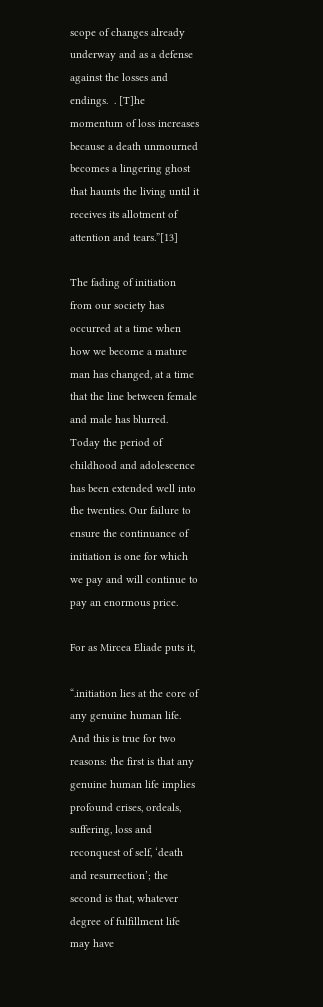scope of changes already underway and as a defense against the losses and endings.  . [T]he momentum of loss increases because a death unmourned becomes a lingering ghost that haunts the living until it receives its allotment of attention and tears.”[13]

The fading of initiation from our society has occurred at a time when how we become a mature man has changed, at a time that the line between female and male has blurred. Today the period of childhood and adolescence has been extended well into the twenties. Our failure to ensure the continuance of initiation is one for which we pay and will continue to pay an enormous price.

For as Mircea Eliade puts it,

“.initiation lies at the core of any genuine human life. And this is true for two reasons: the first is that any genuine human life implies profound crises, ordeals, suffering, loss and reconquest of self, ‘death and resurrection’; the second is that, whatever degree of fulfillment life may have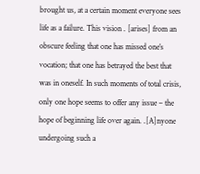brought us, at a certain moment everyone sees life as a failure. This vision . [arises] from an obscure feeling that one has missed one’s vocation; that one has betrayed the best that was in oneself. In such moments of total crisis, only one hope seems to offer any issue – the hope of beginning life over again. .[A]nyone undergoing such a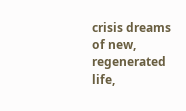crisis dreams of new, regenerated life,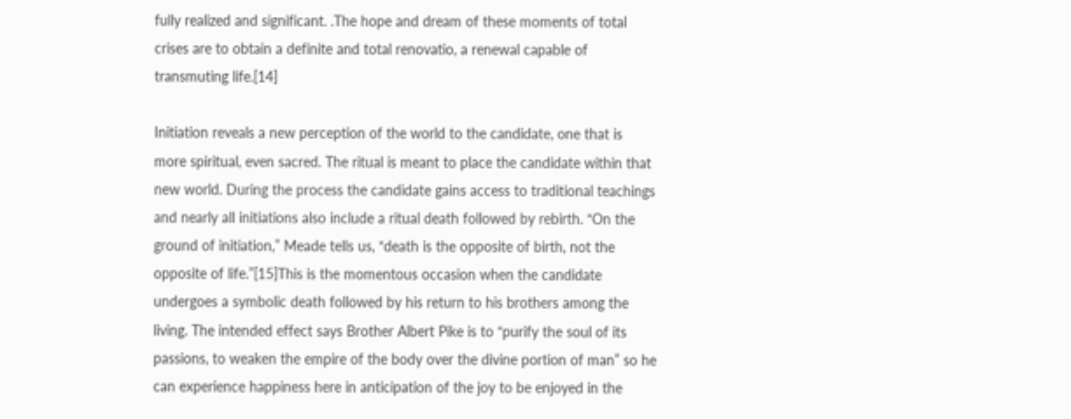fully realized and significant. .The hope and dream of these moments of total crises are to obtain a definite and total renovatio, a renewal capable of transmuting life.[14]

Initiation reveals a new perception of the world to the candidate, one that is more spiritual, even sacred. The ritual is meant to place the candidate within that new world. During the process the candidate gains access to traditional teachings and nearly all initiations also include a ritual death followed by rebirth. “On the ground of initiation,” Meade tells us, “death is the opposite of birth, not the opposite of life.”[15]This is the momentous occasion when the candidate undergoes a symbolic death followed by his return to his brothers among the living. The intended effect says Brother Albert Pike is to “purify the soul of its passions, to weaken the empire of the body over the divine portion of man” so he can experience happiness here in anticipation of the joy to be enjoyed in the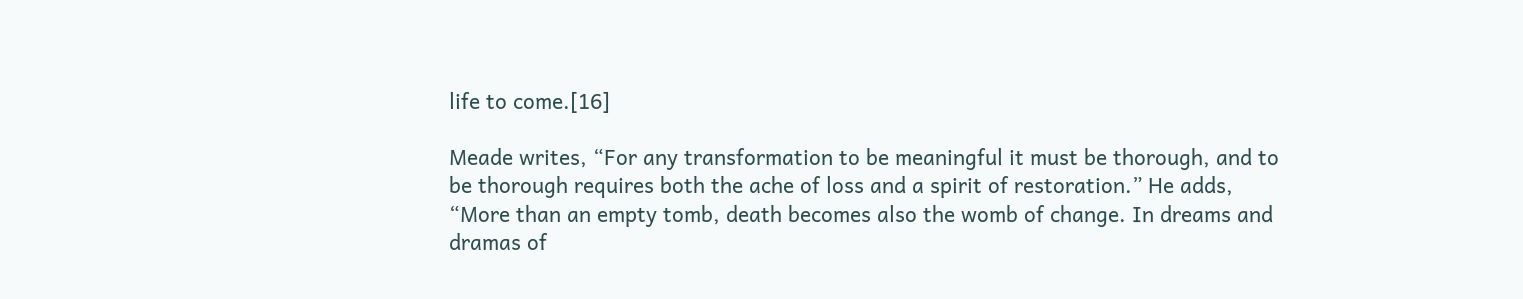life to come.[16]

Meade writes, “For any transformation to be meaningful it must be thorough, and to be thorough requires both the ache of loss and a spirit of restoration.” He adds, “More than an empty tomb, death becomes also the womb of change. In dreams and dramas of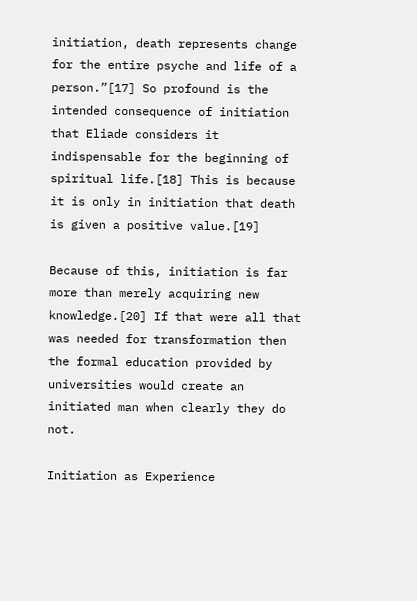initiation, death represents change for the entire psyche and life of a person.”[17] So profound is the intended consequence of initiation that Eliade considers it indispensable for the beginning of spiritual life.[18] This is because it is only in initiation that death is given a positive value.[19]

Because of this, initiation is far more than merely acquiring new knowledge.[20] If that were all that was needed for transformation then the formal education provided by universities would create an initiated man when clearly they do not.

Initiation as Experience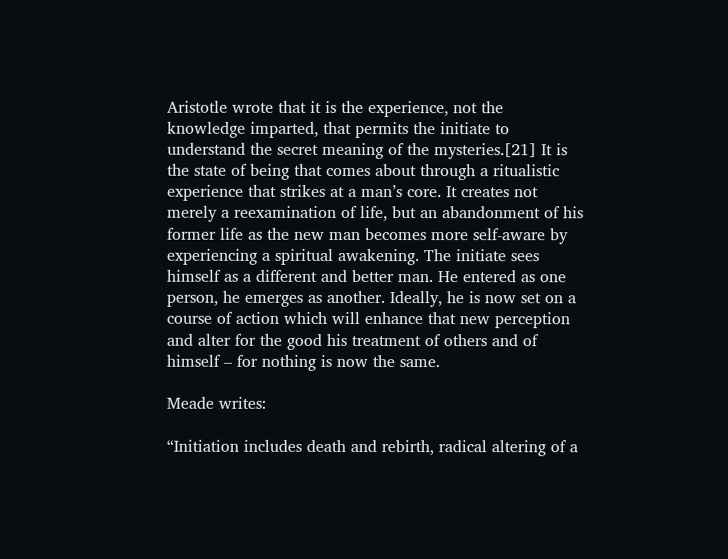Aristotle wrote that it is the experience, not the knowledge imparted, that permits the initiate to understand the secret meaning of the mysteries.[21] It is the state of being that comes about through a ritualistic experience that strikes at a man’s core. It creates not merely a reexamination of life, but an abandonment of his former life as the new man becomes more self-aware by experiencing a spiritual awakening. The initiate sees himself as a different and better man. He entered as one person, he emerges as another. Ideally, he is now set on a course of action which will enhance that new perception and alter for the good his treatment of others and of himself – for nothing is now the same.

Meade writes:

“Initiation includes death and rebirth, radical altering of a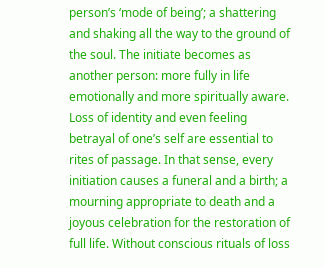person’s ‘mode of being’; a shattering and shaking all the way to the ground of the soul. The initiate becomes as another person: more fully in life emotionally and more spiritually aware. Loss of identity and even feeling betrayal of one’s self are essential to rites of passage. In that sense, every initiation causes a funeral and a birth; a mourning appropriate to death and a joyous celebration for the restoration of full life. Without conscious rituals of loss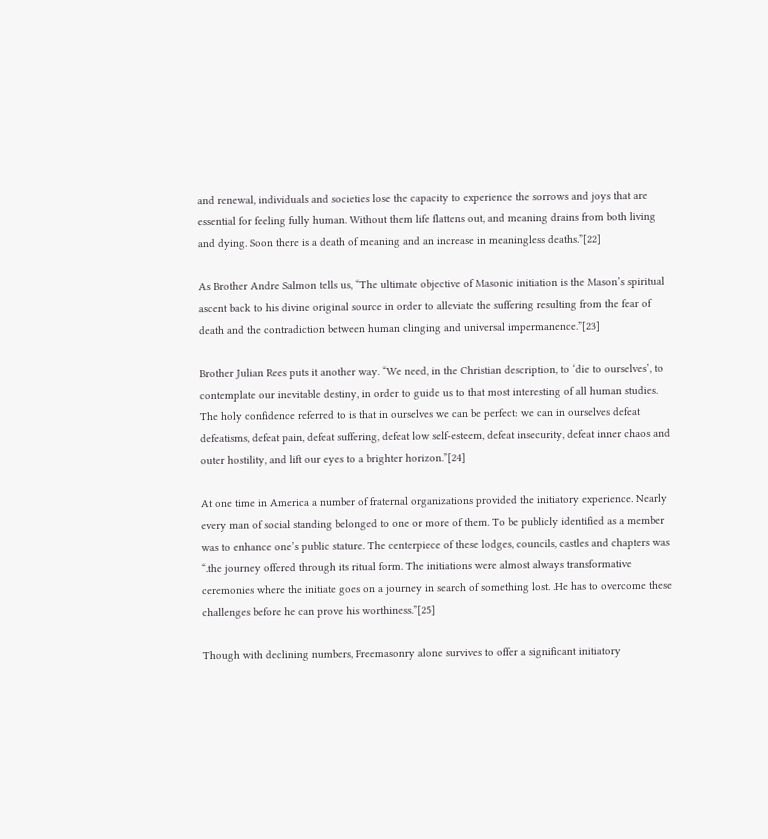and renewal, individuals and societies lose the capacity to experience the sorrows and joys that are essential for feeling fully human. Without them life flattens out, and meaning drains from both living and dying. Soon there is a death of meaning and an increase in meaningless deaths.”[22]

As Brother Andre Salmon tells us, “The ultimate objective of Masonic initiation is the Mason’s spiritual ascent back to his divine original source in order to alleviate the suffering resulting from the fear of death and the contradiction between human clinging and universal impermanence.”[23]

Brother Julian Rees puts it another way. “We need, in the Christian description, to ‘die to ourselves’, to contemplate our inevitable destiny, in order to guide us to that most interesting of all human studies. The holy confidence referred to is that in ourselves we can be perfect: we can in ourselves defeat defeatisms, defeat pain, defeat suffering, defeat low self-esteem, defeat insecurity, defeat inner chaos and outer hostility, and lift our eyes to a brighter horizon.”[24]

At one time in America a number of fraternal organizations provided the initiatory experience. Nearly every man of social standing belonged to one or more of them. To be publicly identified as a member was to enhance one’s public stature. The centerpiece of these lodges, councils, castles and chapters was “.the journey offered through its ritual form. The initiations were almost always transformative ceremonies where the initiate goes on a journey in search of something lost. .He has to overcome these challenges before he can prove his worthiness.”[25]

Though with declining numbers, Freemasonry alone survives to offer a significant initiatory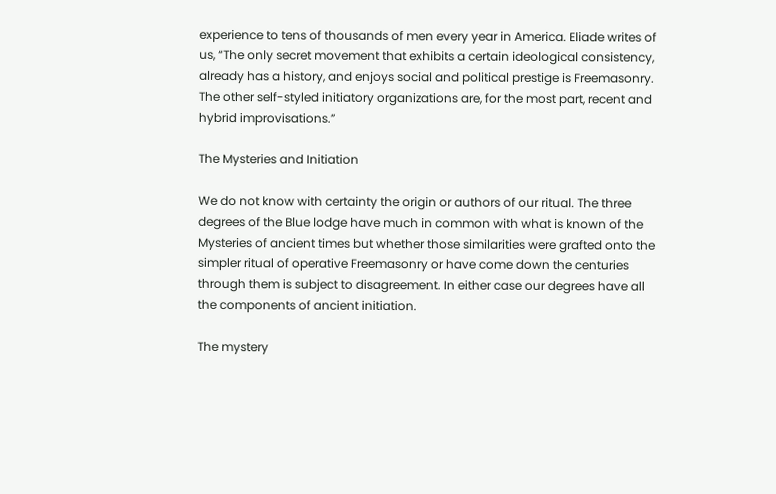experience to tens of thousands of men every year in America. Eliade writes of us, “The only secret movement that exhibits a certain ideological consistency, already has a history, and enjoys social and political prestige is Freemasonry. The other self-styled initiatory organizations are, for the most part, recent and hybrid improvisations.”

The Mysteries and Initiation

We do not know with certainty the origin or authors of our ritual. The three degrees of the Blue lodge have much in common with what is known of the Mysteries of ancient times but whether those similarities were grafted onto the simpler ritual of operative Freemasonry or have come down the centuries through them is subject to disagreement. In either case our degrees have all the components of ancient initiation.

The mystery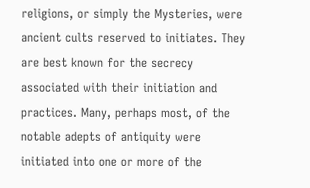religions, or simply the Mysteries, were ancient cults reserved to initiates. They are best known for the secrecy associated with their initiation and practices. Many, perhaps most, of the notable adepts of antiquity were initiated into one or more of the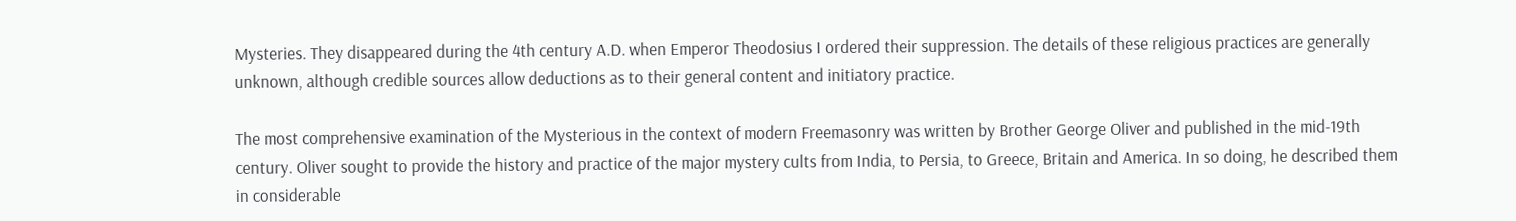Mysteries. They disappeared during the 4th century A.D. when Emperor Theodosius I ordered their suppression. The details of these religious practices are generally unknown, although credible sources allow deductions as to their general content and initiatory practice.

The most comprehensive examination of the Mysterious in the context of modern Freemasonry was written by Brother George Oliver and published in the mid-19th century. Oliver sought to provide the history and practice of the major mystery cults from India, to Persia, to Greece, Britain and America. In so doing, he described them in considerable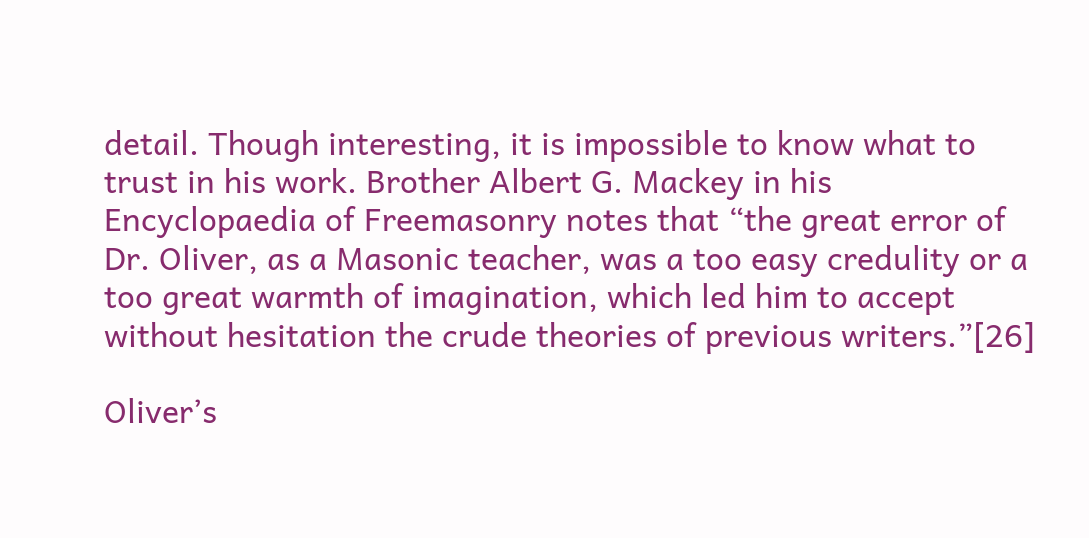detail. Though interesting, it is impossible to know what to trust in his work. Brother Albert G. Mackey in his Encyclopaedia of Freemasonry notes that “the great error of Dr. Oliver, as a Masonic teacher, was a too easy credulity or a too great warmth of imagination, which led him to accept without hesitation the crude theories of previous writers.”[26]

Oliver’s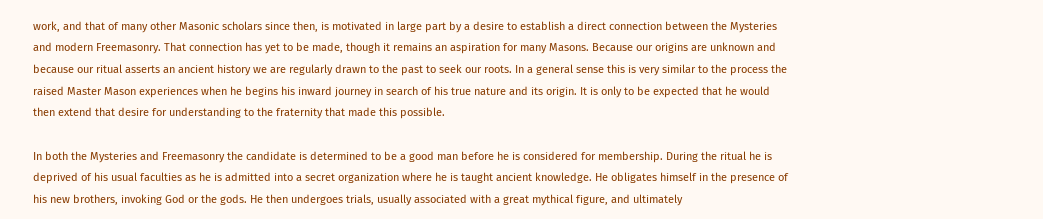work, and that of many other Masonic scholars since then, is motivated in large part by a desire to establish a direct connection between the Mysteries and modern Freemasonry. That connection has yet to be made, though it remains an aspiration for many Masons. Because our origins are unknown and because our ritual asserts an ancient history we are regularly drawn to the past to seek our roots. In a general sense this is very similar to the process the raised Master Mason experiences when he begins his inward journey in search of his true nature and its origin. It is only to be expected that he would then extend that desire for understanding to the fraternity that made this possible.

In both the Mysteries and Freemasonry the candidate is determined to be a good man before he is considered for membership. During the ritual he is deprived of his usual faculties as he is admitted into a secret organization where he is taught ancient knowledge. He obligates himself in the presence of his new brothers, invoking God or the gods. He then undergoes trials, usually associated with a great mythical figure, and ultimately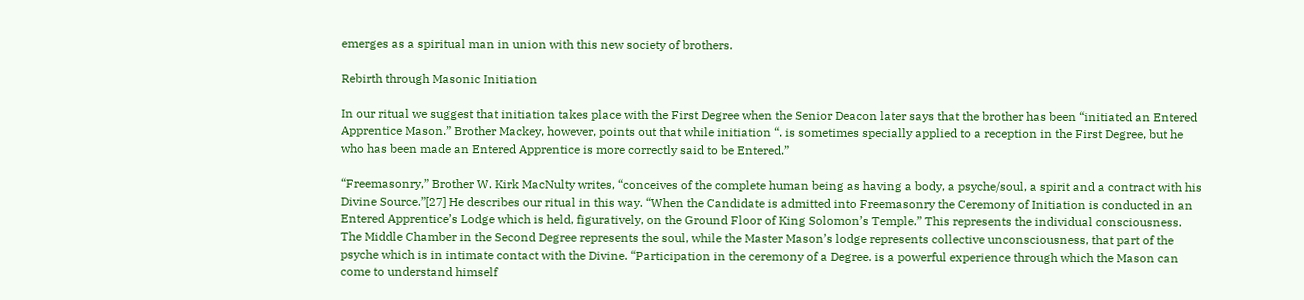emerges as a spiritual man in union with this new society of brothers.

Rebirth through Masonic Initiation

In our ritual we suggest that initiation takes place with the First Degree when the Senior Deacon later says that the brother has been “initiated an Entered Apprentice Mason.” Brother Mackey, however, points out that while initiation “. is sometimes specially applied to a reception in the First Degree, but he who has been made an Entered Apprentice is more correctly said to be Entered.”

“Freemasonry,” Brother W. Kirk MacNulty writes, “conceives of the complete human being as having a body, a psyche/soul, a spirit and a contract with his Divine Source.”[27] He describes our ritual in this way. “When the Candidate is admitted into Freemasonry the Ceremony of Initiation is conducted in an Entered Apprentice’s Lodge which is held, figuratively, on the Ground Floor of King Solomon’s Temple.” This represents the individual consciousness. The Middle Chamber in the Second Degree represents the soul, while the Master Mason’s lodge represents collective unconsciousness, that part of the psyche which is in intimate contact with the Divine. “Participation in the ceremony of a Degree. is a powerful experience through which the Mason can come to understand himself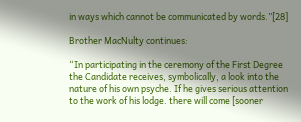in ways which cannot be communicated by words.”[28]

Brother MacNulty continues:

“In participating in the ceremony of the First Degree the Candidate receives, symbolically, a look into the nature of his own psyche. If he gives serious attention to the work of his lodge. there will come [sooner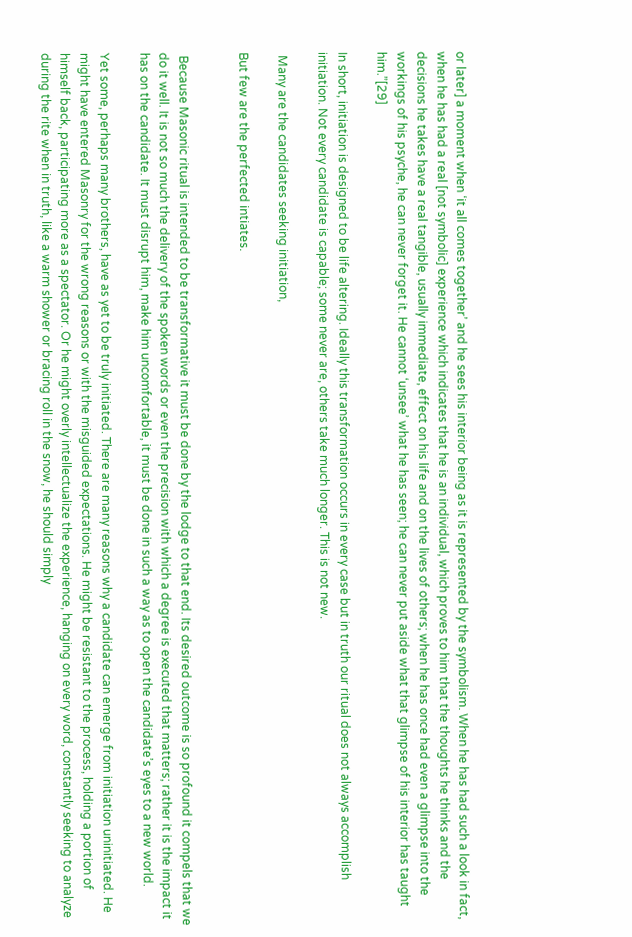or later] a moment when ‘it all comes together’ and he sees his interior being as it is represented by the symbolism. When he has had such a look in fact, when he has had a real [not symbolic] experience which indicates that he is an individual, which proves to him that the thoughts he thinks and the decisions he takes have a real tangible, usually immediate, effect on his life and on the lives of others; when he has once had even a glimpse into the workings of his psyche, he can never forget it. He cannot ‘unsee’ what he has seen; he can never put aside what that glimpse of his interior has taught him.”[29]

In short, initiation is designed to be life altering. Ideally this transformation occurs in every case but in truth our ritual does not always accomplish initiation. Not every candidate is capable; some never are, others take much longer. This is not new.

 Many are the candidates seeking initiation,

But few are the perfected intiates.


 Because Masonic ritual is intended to be transformative it must be done by the lodge to that end. Its desired outcome is so profound it compels that we do it well. It is not so much the delivery of the spoken words or even the precision with which a degree is executed that matters; rather it is the impact it has on the candidate. It must disrupt him, make him uncomfortable, it must be done in such a way as to open the candidate’s eyes to a new world.

Yet some, perhaps many brothers, have as yet to be truly initiated. There are many reasons why a candidate can emerge from initiation uninitiated. He might have entered Masonry for the wrong reasons or with the misguided expectations. He might be resistant to the process, holding a portion of himself back, participating more as a spectator. Or he might overly intellectualize the experience, hanging on every word, constantly seeking to analyze during the rite when in truth, like a warm shower or bracing roll in the snow, he should simply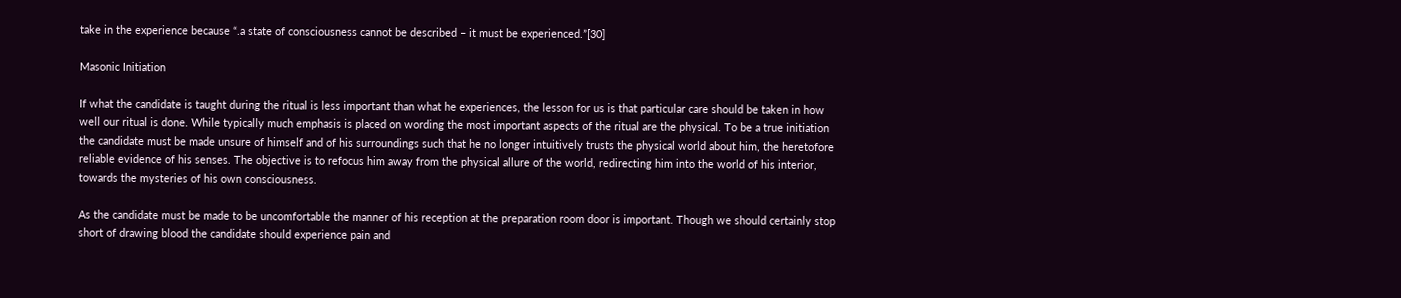take in the experience because “.a state of consciousness cannot be described – it must be experienced.”[30]

Masonic Initiation

If what the candidate is taught during the ritual is less important than what he experiences, the lesson for us is that particular care should be taken in how well our ritual is done. While typically much emphasis is placed on wording the most important aspects of the ritual are the physical. To be a true initiation the candidate must be made unsure of himself and of his surroundings such that he no longer intuitively trusts the physical world about him, the heretofore reliable evidence of his senses. The objective is to refocus him away from the physical allure of the world, redirecting him into the world of his interior, towards the mysteries of his own consciousness.

As the candidate must be made to be uncomfortable the manner of his reception at the preparation room door is important. Though we should certainly stop short of drawing blood the candidate should experience pain and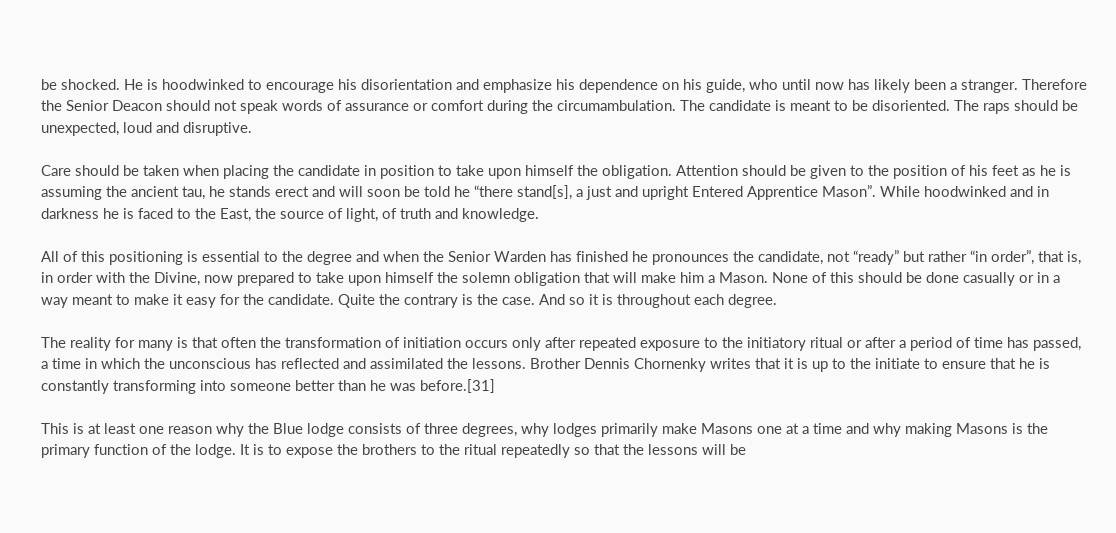be shocked. He is hoodwinked to encourage his disorientation and emphasize his dependence on his guide, who until now has likely been a stranger. Therefore the Senior Deacon should not speak words of assurance or comfort during the circumambulation. The candidate is meant to be disoriented. The raps should be unexpected, loud and disruptive.

Care should be taken when placing the candidate in position to take upon himself the obligation. Attention should be given to the position of his feet as he is assuming the ancient tau, he stands erect and will soon be told he “there stand[s], a just and upright Entered Apprentice Mason”. While hoodwinked and in darkness he is faced to the East, the source of light, of truth and knowledge.

All of this positioning is essential to the degree and when the Senior Warden has finished he pronounces the candidate, not “ready” but rather “in order”, that is, in order with the Divine, now prepared to take upon himself the solemn obligation that will make him a Mason. None of this should be done casually or in a way meant to make it easy for the candidate. Quite the contrary is the case. And so it is throughout each degree.

The reality for many is that often the transformation of initiation occurs only after repeated exposure to the initiatory ritual or after a period of time has passed, a time in which the unconscious has reflected and assimilated the lessons. Brother Dennis Chornenky writes that it is up to the initiate to ensure that he is constantly transforming into someone better than he was before.[31]

This is at least one reason why the Blue lodge consists of three degrees, why lodges primarily make Masons one at a time and why making Masons is the primary function of the lodge. It is to expose the brothers to the ritual repeatedly so that the lessons will be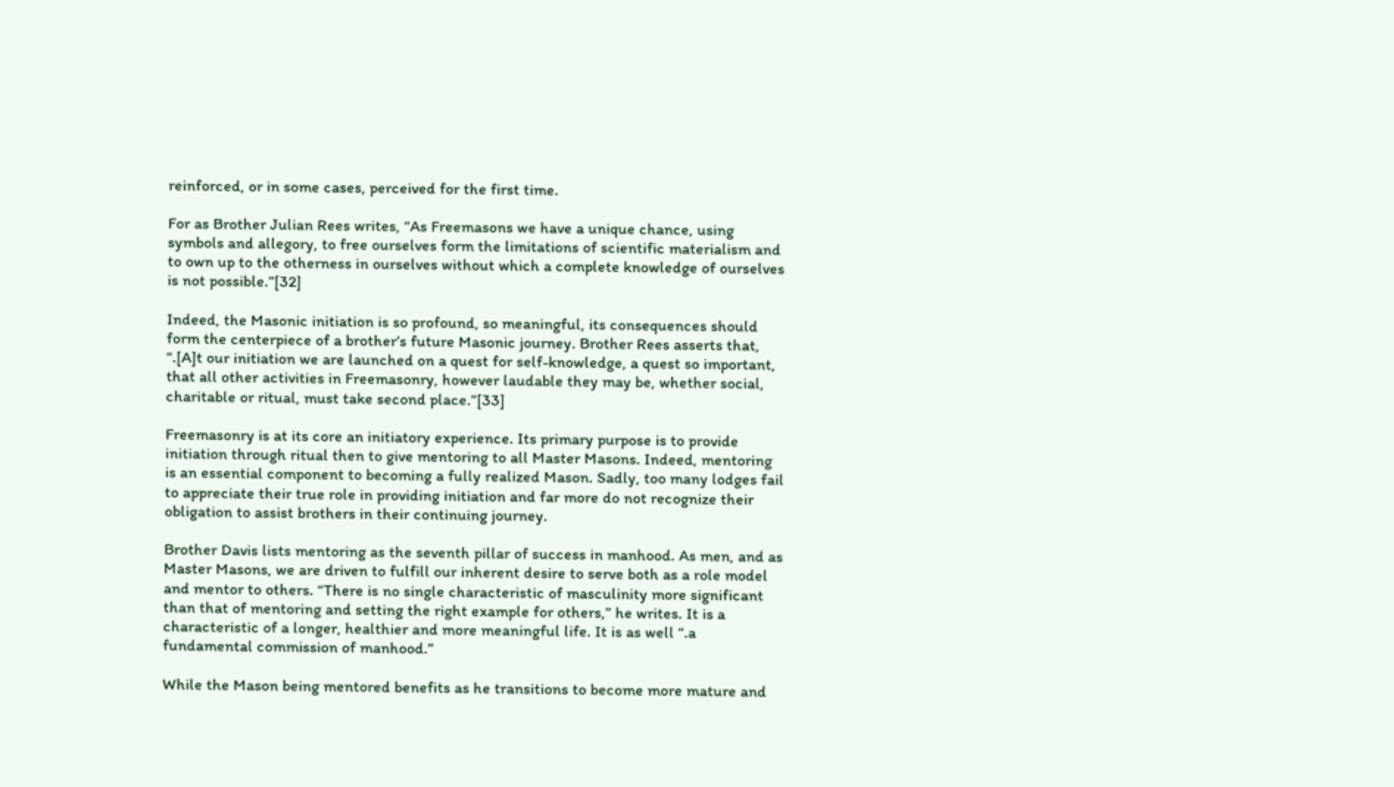reinforced, or in some cases, perceived for the first time.

For as Brother Julian Rees writes, “As Freemasons we have a unique chance, using symbols and allegory, to free ourselves form the limitations of scientific materialism and to own up to the otherness in ourselves without which a complete knowledge of ourselves is not possible.”[32]

Indeed, the Masonic initiation is so profound, so meaningful, its consequences should form the centerpiece of a brother’s future Masonic journey. Brother Rees asserts that, “.[A]t our initiation we are launched on a quest for self-knowledge, a quest so important, that all other activities in Freemasonry, however laudable they may be, whether social, charitable or ritual, must take second place.”[33]

Freemasonry is at its core an initiatory experience. Its primary purpose is to provide initiation through ritual then to give mentoring to all Master Masons. Indeed, mentoring is an essential component to becoming a fully realized Mason. Sadly, too many lodges fail to appreciate their true role in providing initiation and far more do not recognize their obligation to assist brothers in their continuing journey.

Brother Davis lists mentoring as the seventh pillar of success in manhood. As men, and as Master Masons, we are driven to fulfill our inherent desire to serve both as a role model and mentor to others. “There is no single characteristic of masculinity more significant than that of mentoring and setting the right example for others,” he writes. It is a characteristic of a longer, healthier and more meaningful life. It is as well “.a fundamental commission of manhood.”

While the Mason being mentored benefits as he transitions to become more mature and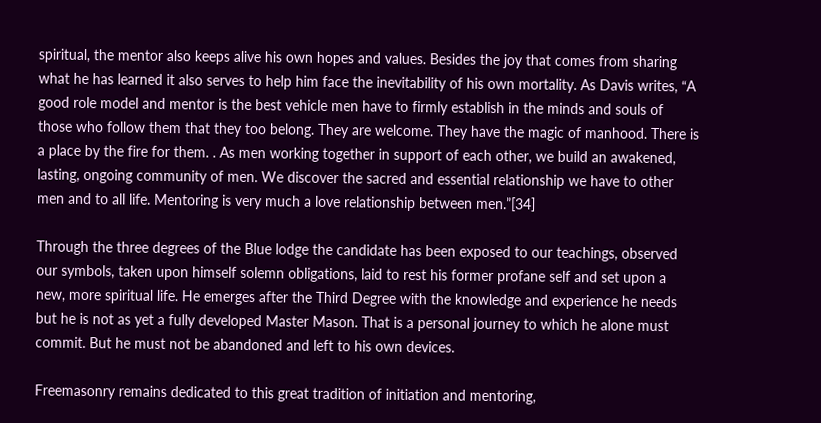spiritual, the mentor also keeps alive his own hopes and values. Besides the joy that comes from sharing what he has learned it also serves to help him face the inevitability of his own mortality. As Davis writes, “A good role model and mentor is the best vehicle men have to firmly establish in the minds and souls of those who follow them that they too belong. They are welcome. They have the magic of manhood. There is a place by the fire for them. . As men working together in support of each other, we build an awakened, lasting, ongoing community of men. We discover the sacred and essential relationship we have to other men and to all life. Mentoring is very much a love relationship between men.”[34]

Through the three degrees of the Blue lodge the candidate has been exposed to our teachings, observed our symbols, taken upon himself solemn obligations, laid to rest his former profane self and set upon a new, more spiritual life. He emerges after the Third Degree with the knowledge and experience he needs but he is not as yet a fully developed Master Mason. That is a personal journey to which he alone must commit. But he must not be abandoned and left to his own devices.

Freemasonry remains dedicated to this great tradition of initiation and mentoring,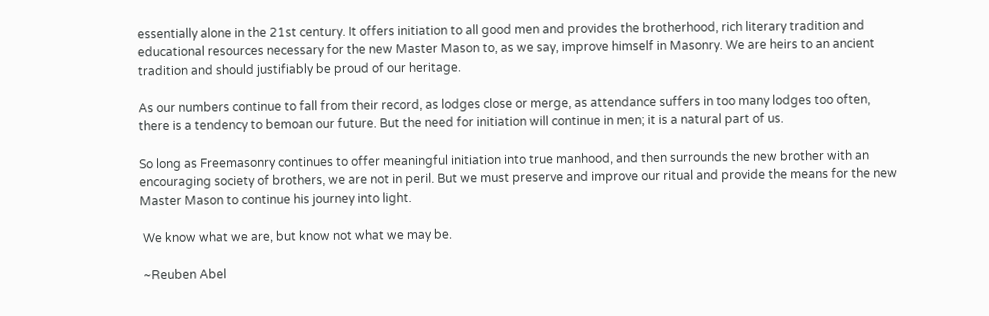essentially alone in the 21st century. It offers initiation to all good men and provides the brotherhood, rich literary tradition and educational resources necessary for the new Master Mason to, as we say, improve himself in Masonry. We are heirs to an ancient tradition and should justifiably be proud of our heritage.

As our numbers continue to fall from their record, as lodges close or merge, as attendance suffers in too many lodges too often, there is a tendency to bemoan our future. But the need for initiation will continue in men; it is a natural part of us.

So long as Freemasonry continues to offer meaningful initiation into true manhood, and then surrounds the new brother with an encouraging society of brothers, we are not in peril. But we must preserve and improve our ritual and provide the means for the new Master Mason to continue his journey into light.

 We know what we are, but know not what we may be.

 ~Reuben Abel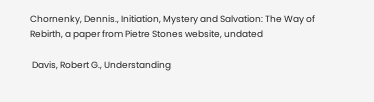Chornenky, Dennis., Initiation, Mystery and Salvation: The Way of Rebirth, a paper from Pietre Stones website, undated

 Davis, Robert G., Understanding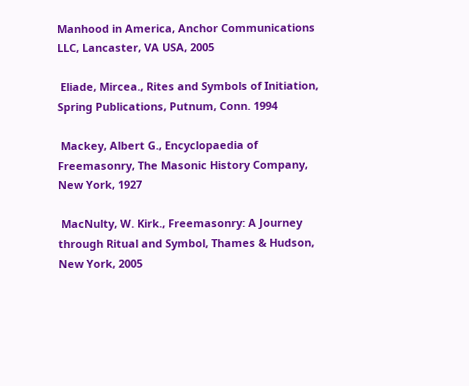Manhood in America, Anchor Communications LLC, Lancaster, VA USA, 2005

 Eliade, Mircea., Rites and Symbols of Initiation, Spring Publications, Putnum, Conn. 1994

 Mackey, Albert G., Encyclopaedia of Freemasonry, The Masonic History Company, New York, 1927

 MacNulty, W. Kirk., Freemasonry: A Journey through Ritual and Symbol, Thames & Hudson, New York, 2005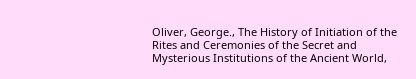Oliver, George., The History of Initiation of the Rites and Ceremonies of the Secret and Mysterious Institutions of the Ancient World,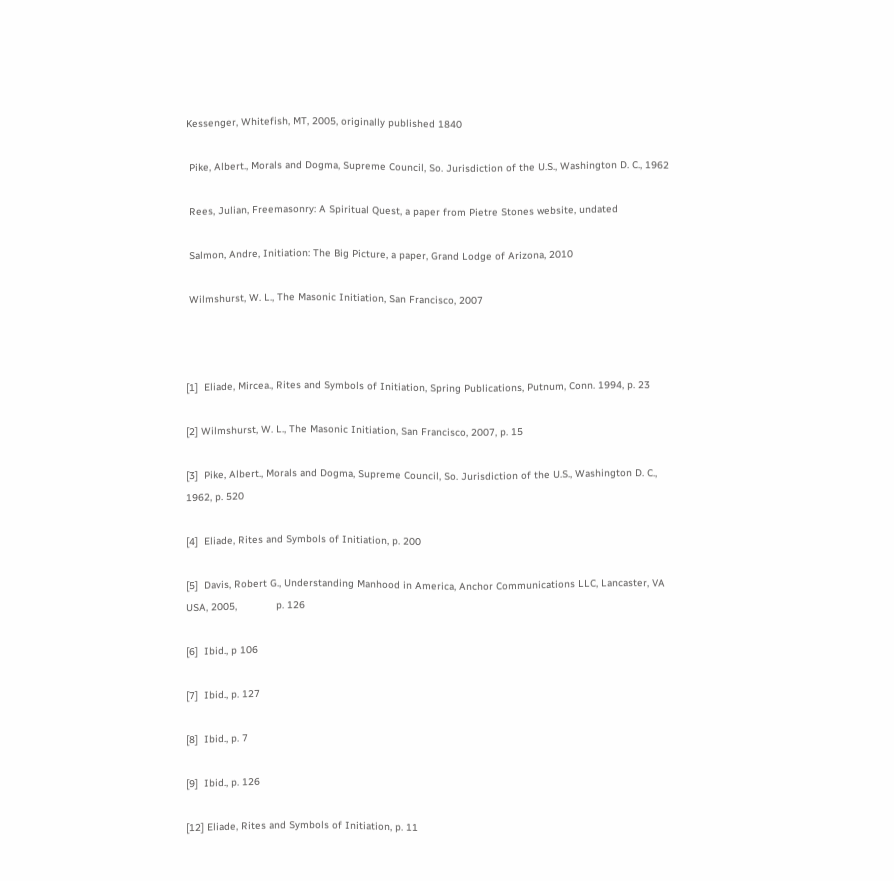Kessenger, Whitefish, MT, 2005, originally published 1840

 Pike, Albert., Morals and Dogma, Supreme Council, So. Jurisdiction of the U.S., Washington D. C., 1962

 Rees, Julian, Freemasonry: A Spiritual Quest, a paper from Pietre Stones website, undated

 Salmon, Andre, Initiation: The Big Picture, a paper, Grand Lodge of Arizona, 2010

 Wilmshurst, W. L., The Masonic Initiation, San Francisco, 2007



[1]  Eliade, Mircea., Rites and Symbols of Initiation, Spring Publications, Putnum, Conn. 1994, p. 23

[2] Wilmshurst, W. L., The Masonic Initiation, San Francisco, 2007, p. 15

[3]  Pike, Albert., Morals and Dogma, Supreme Council, So. Jurisdiction of the U.S., Washington D. C., 1962, p. 520

[4]  Eliade, Rites and Symbols of Initiation, p. 200

[5]  Davis, Robert G., Understanding Manhood in America, Anchor Communications LLC, Lancaster, VA USA, 2005,             p. 126

[6]  Ibid., p 106

[7]  Ibid., p. 127

[8]  Ibid., p. 7

[9]  Ibid., p. 126

[12] Eliade, Rites and Symbols of Initiation, p. 11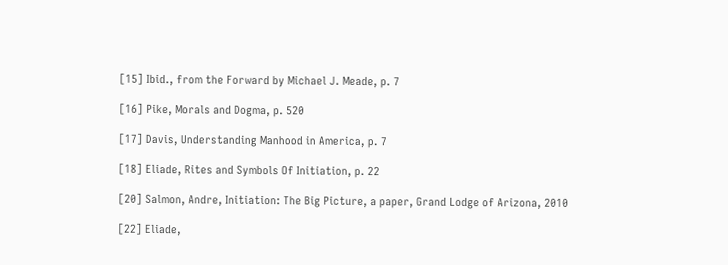[15] Ibid., from the Forward by Michael J. Meade, p. 7

[16] Pike, Morals and Dogma, p. 520

[17] Davis, Understanding Manhood in America, p. 7

[18] Eliade, Rites and Symbols Of Initiation, p. 22

[20] Salmon, Andre, Initiation: The Big Picture, a paper, Grand Lodge of Arizona, 2010

[22] Eliade,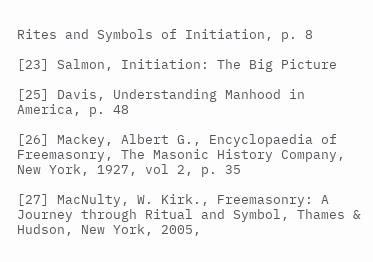Rites and Symbols of Initiation, p. 8

[23] Salmon, Initiation: The Big Picture

[25] Davis, Understanding Manhood in America, p. 48

[26] Mackey, Albert G., Encyclopaedia of Freemasonry, The Masonic History Company, New York, 1927, vol 2, p. 35

[27] MacNulty, W. Kirk., Freemasonry: A Journey through Ritual and Symbol, Thames & Hudson, New York, 2005,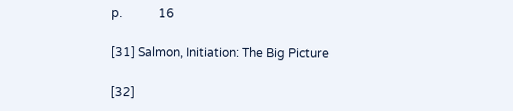p.            16

[31] Salmon, Initiation: The Big Picture

[32]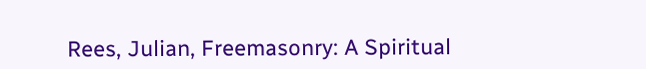Rees, Julian, Freemasonry: A Spiritual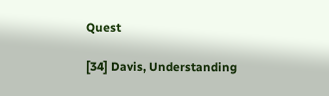Quest

[34] Davis, Understanding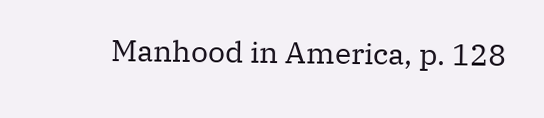Manhood in America, p. 128